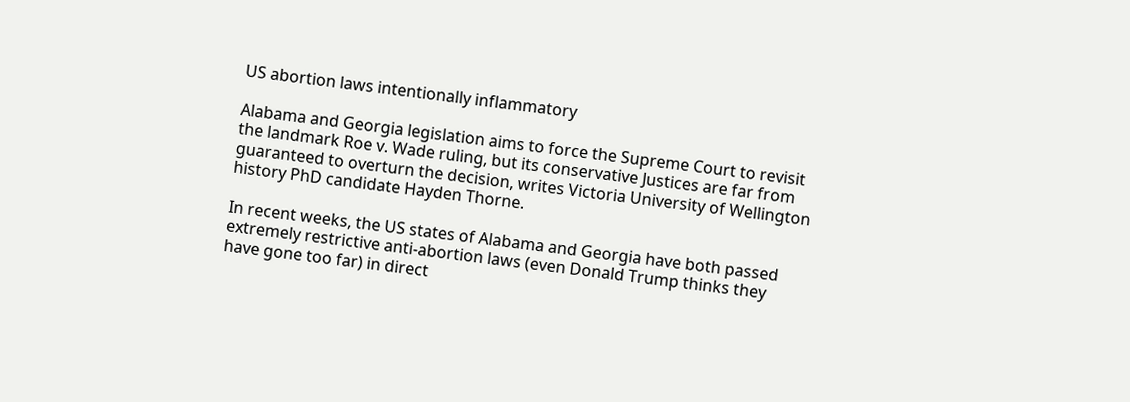US abortion laws intentionally inflammatory

Alabama and Georgia legislation aims to force the Supreme Court to revisit the landmark Roe v. Wade ruling, but its conservative Justices are far from guaranteed to overturn the decision, writes Victoria University of Wellington history PhD candidate Hayden Thorne.

In recent weeks, the US states of Alabama and Georgia have both passed extremely restrictive anti-abortion laws (even Donald Trump thinks they have gone too far) in direct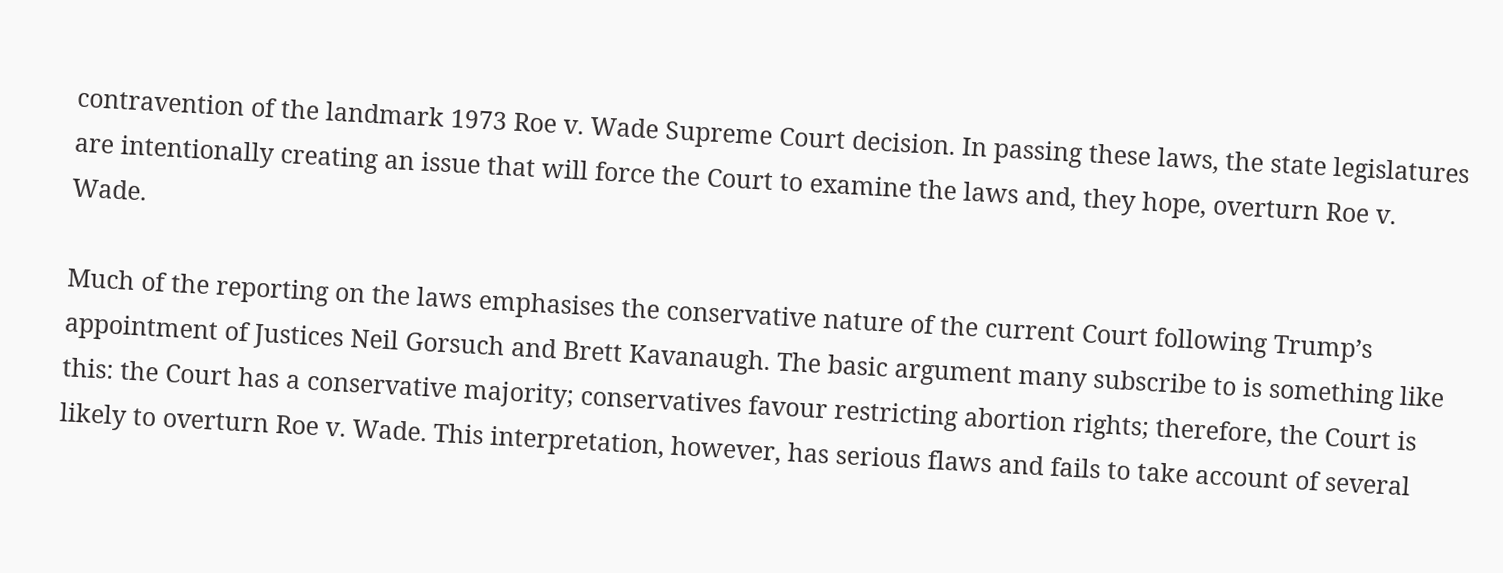contravention of the landmark 1973 Roe v. Wade Supreme Court decision. In passing these laws, the state legislatures are intentionally creating an issue that will force the Court to examine the laws and, they hope, overturn Roe v. Wade.

Much of the reporting on the laws emphasises the conservative nature of the current Court following Trump’s appointment of Justices Neil Gorsuch and Brett Kavanaugh. The basic argument many subscribe to is something like this: the Court has a conservative majority; conservatives favour restricting abortion rights; therefore, the Court is likely to overturn Roe v. Wade. This interpretation, however, has serious flaws and fails to take account of several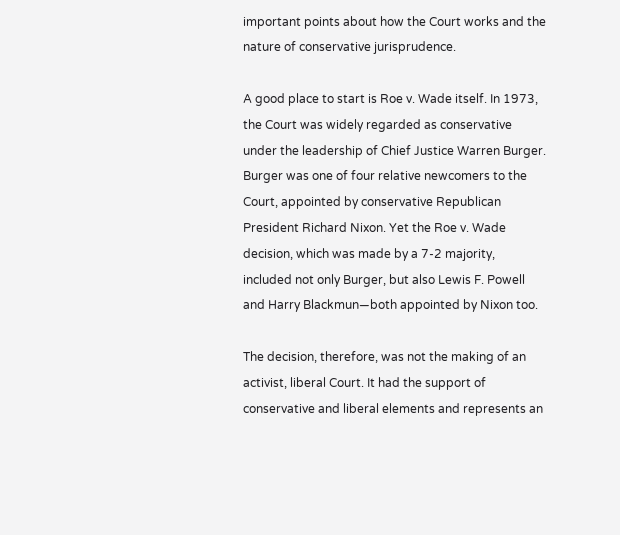important points about how the Court works and the nature of conservative jurisprudence.

A good place to start is Roe v. Wade itself. In 1973, the Court was widely regarded as conservative under the leadership of Chief Justice Warren Burger. Burger was one of four relative newcomers to the Court, appointed by conservative Republican President Richard Nixon. Yet the Roe v. Wade decision, which was made by a 7-2 majority, included not only Burger, but also Lewis F. Powell and Harry Blackmun—both appointed by Nixon too.

The decision, therefore, was not the making of an activist, liberal Court. It had the support of conservative and liberal elements and represents an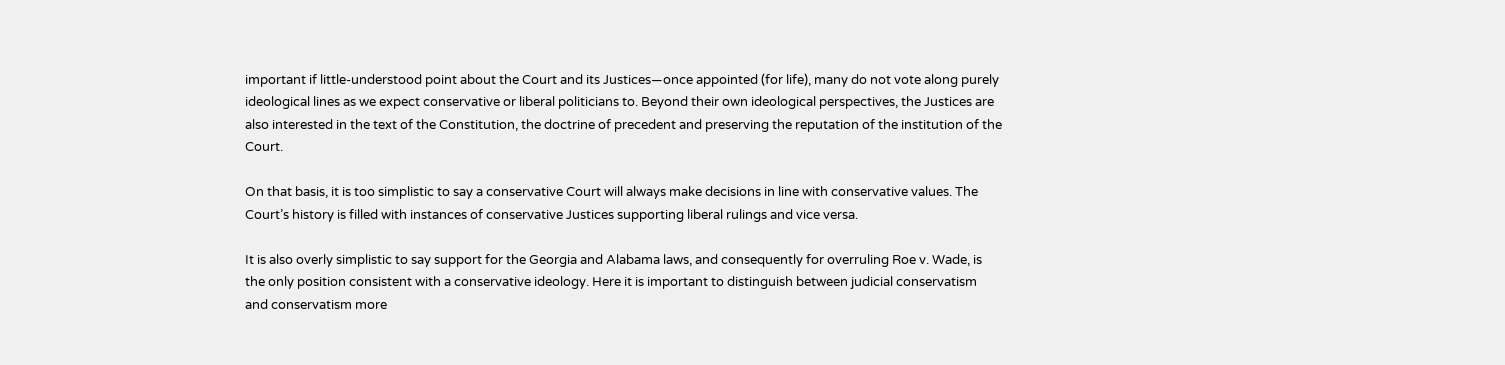important if little-understood point about the Court and its Justices—once appointed (for life), many do not vote along purely ideological lines as we expect conservative or liberal politicians to. Beyond their own ideological perspectives, the Justices are also interested in the text of the Constitution, the doctrine of precedent and preserving the reputation of the institution of the Court.

On that basis, it is too simplistic to say a conservative Court will always make decisions in line with conservative values. The Court’s history is filled with instances of conservative Justices supporting liberal rulings and vice versa.

It is also overly simplistic to say support for the Georgia and Alabama laws, and consequently for overruling Roe v. Wade, is the only position consistent with a conservative ideology. Here it is important to distinguish between judicial conservatism and conservatism more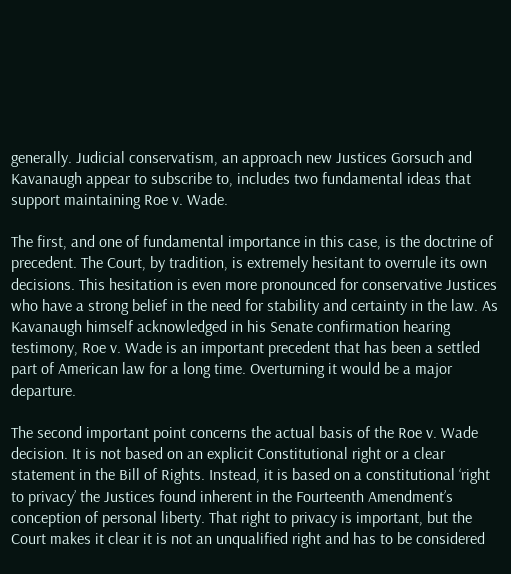generally. Judicial conservatism, an approach new Justices Gorsuch and Kavanaugh appear to subscribe to, includes two fundamental ideas that support maintaining Roe v. Wade.

The first, and one of fundamental importance in this case, is the doctrine of precedent. The Court, by tradition, is extremely hesitant to overrule its own decisions. This hesitation is even more pronounced for conservative Justices who have a strong belief in the need for stability and certainty in the law. As Kavanaugh himself acknowledged in his Senate confirmation hearing testimony, Roe v. Wade is an important precedent that has been a settled part of American law for a long time. Overturning it would be a major departure.

The second important point concerns the actual basis of the Roe v. Wade decision. It is not based on an explicit Constitutional right or a clear statement in the Bill of Rights. Instead, it is based on a constitutional ‘right to privacy’ the Justices found inherent in the Fourteenth Amendment’s conception of personal liberty. That right to privacy is important, but the Court makes it clear it is not an unqualified right and has to be considered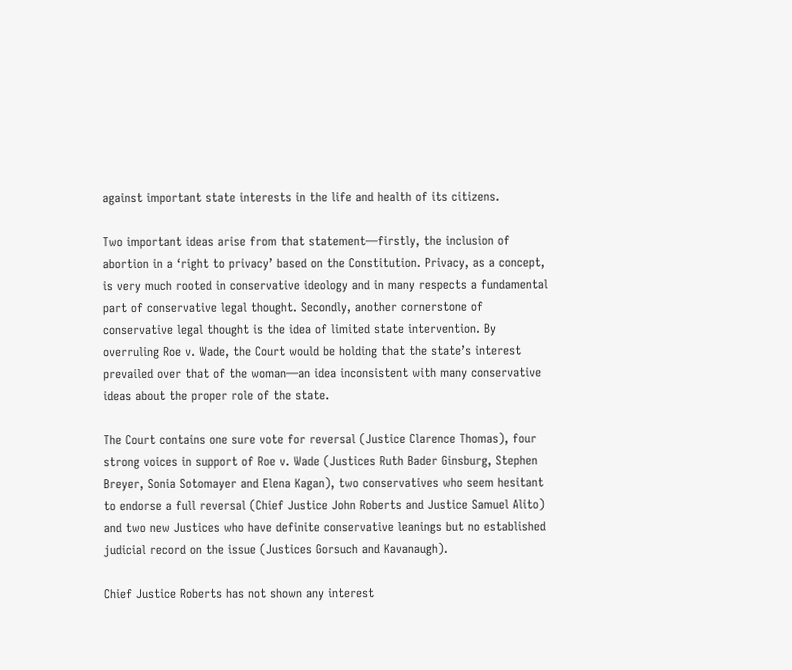against important state interests in the life and health of its citizens.

Two important ideas arise from that statement—firstly, the inclusion of abortion in a ‘right to privacy’ based on the Constitution. Privacy, as a concept, is very much rooted in conservative ideology and in many respects a fundamental part of conservative legal thought. Secondly, another cornerstone of conservative legal thought is the idea of limited state intervention. By overruling Roe v. Wade, the Court would be holding that the state’s interest prevailed over that of the woman—an idea inconsistent with many conservative ideas about the proper role of the state.

The Court contains one sure vote for reversal (Justice Clarence Thomas), four strong voices in support of Roe v. Wade (Justices Ruth Bader Ginsburg, Stephen Breyer, Sonia Sotomayer and Elena Kagan), two conservatives who seem hesitant to endorse a full reversal (Chief Justice John Roberts and Justice Samuel Alito) and two new Justices who have definite conservative leanings but no established judicial record on the issue (Justices Gorsuch and Kavanaugh).

Chief Justice Roberts has not shown any interest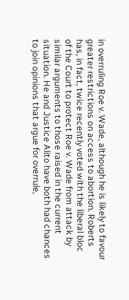in overruling Roe v. Wade, although he is likely to favour greater restrictions on access to abortion. Roberts has, in fact, twice recently voted with the liberal bloc of the Court to protect Roe v. Wade from attack by similar arguments to those raised in the current situation. He and Justice Alito have both had chances to join opinions that argue for overrule,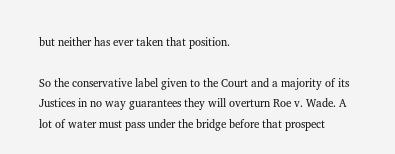but neither has ever taken that position.

So the conservative label given to the Court and a majority of its Justices in no way guarantees they will overturn Roe v. Wade. A lot of water must pass under the bridge before that prospect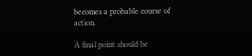becomes a probable course of action.

A final point should be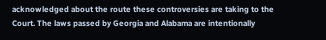acknowledged about the route these controversies are taking to the Court. The laws passed by Georgia and Alabama are intentionally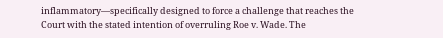inflammatory—specifically designed to force a challenge that reaches the Court with the stated intention of overruling Roe v. Wade. The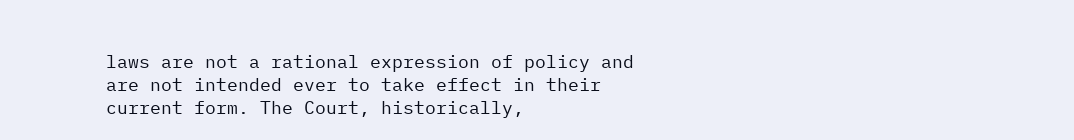laws are not a rational expression of policy and are not intended ever to take effect in their current form. The Court, historically,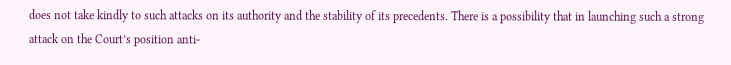does not take kindly to such attacks on its authority and the stability of its precedents. There is a possibility that in launching such a strong attack on the Court’s position anti-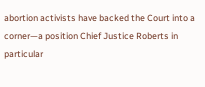abortion activists have backed the Court into a corner—a position Chief Justice Roberts in particular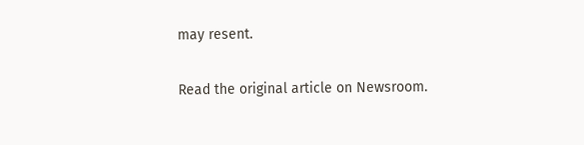may resent.

Read the original article on Newsroom.